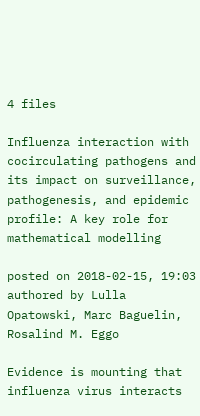4 files

Influenza interaction with cocirculating pathogens and its impact on surveillance, pathogenesis, and epidemic profile: A key role for mathematical modelling

posted on 2018-02-15, 19:03 authored by Lulla Opatowski, Marc Baguelin, Rosalind M. Eggo

Evidence is mounting that influenza virus interacts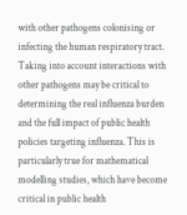with other pathogens colonising or infecting the human respiratory tract. Taking into account interactions with other pathogens may be critical to determining the real influenza burden and the full impact of public health policies targeting influenza. This is particularly true for mathematical modelling studies, which have become critical in public health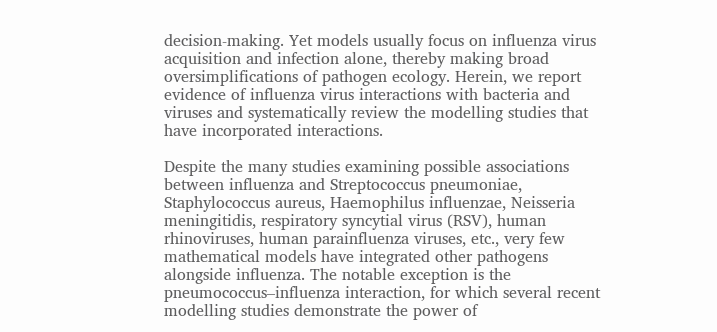decision-making. Yet models usually focus on influenza virus acquisition and infection alone, thereby making broad oversimplifications of pathogen ecology. Herein, we report evidence of influenza virus interactions with bacteria and viruses and systematically review the modelling studies that have incorporated interactions.

Despite the many studies examining possible associations between influenza and Streptococcus pneumoniae, Staphylococcus aureus, Haemophilus influenzae, Neisseria meningitidis, respiratory syncytial virus (RSV), human rhinoviruses, human parainfluenza viruses, etc., very few mathematical models have integrated other pathogens alongside influenza. The notable exception is the pneumococcus–influenza interaction, for which several recent modelling studies demonstrate the power of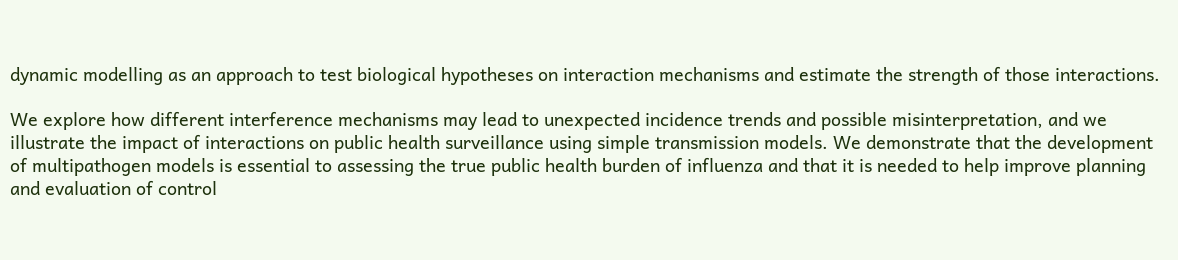dynamic modelling as an approach to test biological hypotheses on interaction mechanisms and estimate the strength of those interactions.

We explore how different interference mechanisms may lead to unexpected incidence trends and possible misinterpretation, and we illustrate the impact of interactions on public health surveillance using simple transmission models. We demonstrate that the development of multipathogen models is essential to assessing the true public health burden of influenza and that it is needed to help improve planning and evaluation of control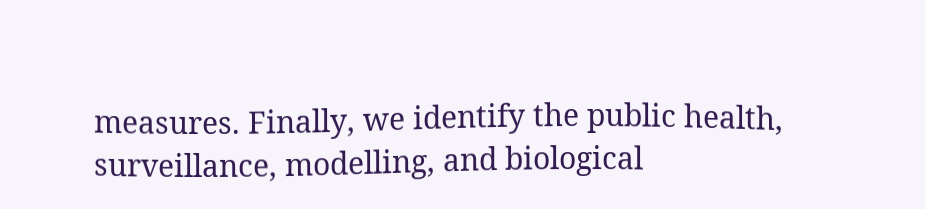measures. Finally, we identify the public health, surveillance, modelling, and biological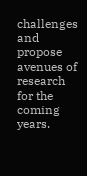challenges and propose avenues of research for the coming years.